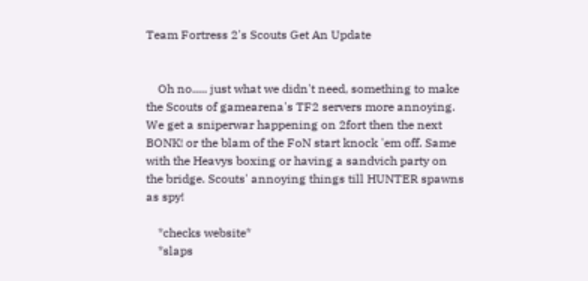Team Fortress 2's Scouts Get An Update


    Oh no..... just what we didn't need, something to make the Scouts of gamearena's TF2 servers more annoying. We get a sniperwar happening on 2fort then the next BONK! or the blam of the FoN start knock 'em off. Same with the Heavys boxing or having a sandvich party on the bridge. Scouts' annoying things till HUNTER spawns as spy!

    *checks website*
    *slaps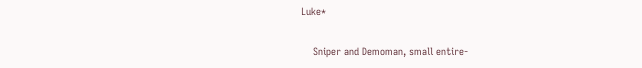Luke*

    Sniper and Demoman, small entire-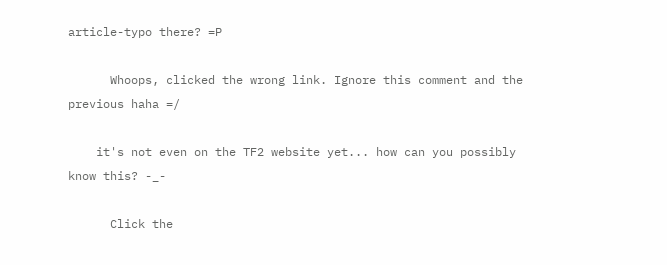article-typo there? =P

      Whoops, clicked the wrong link. Ignore this comment and the previous haha =/

    it's not even on the TF2 website yet... how can you possibly know this? -_-

      Click the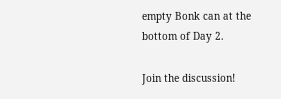empty Bonk can at the bottom of Day 2.

Join the discussion!